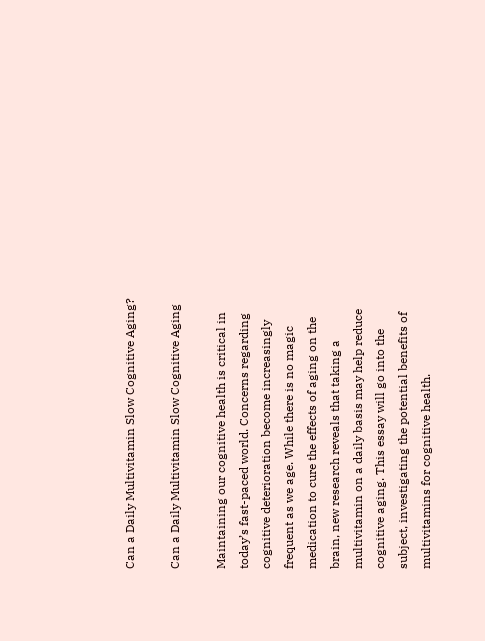Can a Daily Multivitamin Slow Cognitive Aging?

Can a Daily Multivitamin Slow Cognitive Aging

Maintaining our cognitive health is critical in today’s fast-paced world. Concerns regarding cognitive deterioration become increasingly frequent as we age. While there is no magic medication to cure the effects of aging on the brain, new research reveals that taking a multivitamin on a daily basis may help reduce cognitive aging. This essay will go into the subject, investigating the potential benefits of multivitamins for cognitive health.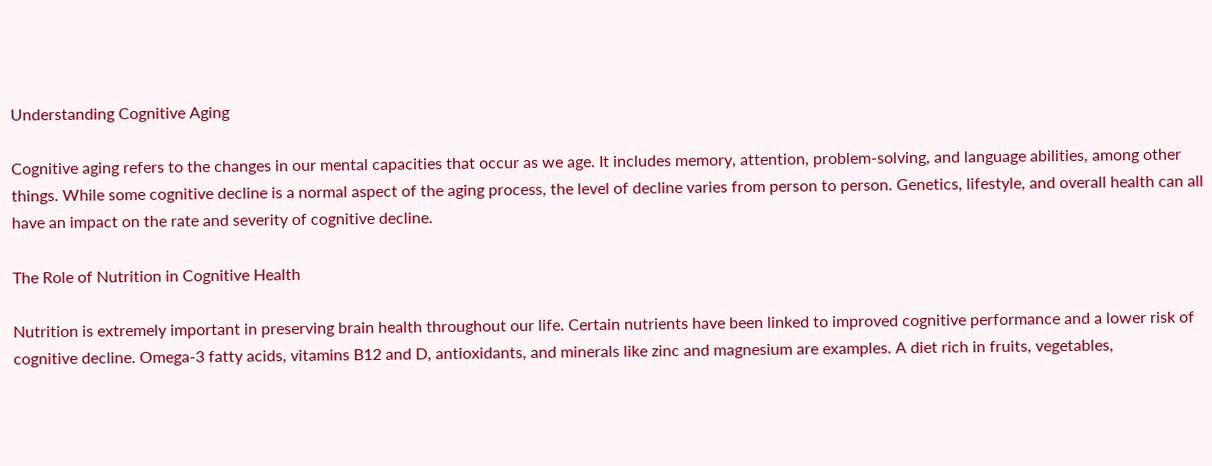Understanding Cognitive Aging

Cognitive aging refers to the changes in our mental capacities that occur as we age. It includes memory, attention, problem-solving, and language abilities, among other things. While some cognitive decline is a normal aspect of the aging process, the level of decline varies from person to person. Genetics, lifestyle, and overall health can all have an impact on the rate and severity of cognitive decline.

The Role of Nutrition in Cognitive Health

Nutrition is extremely important in preserving brain health throughout our life. Certain nutrients have been linked to improved cognitive performance and a lower risk of cognitive decline. Omega-3 fatty acids, vitamins B12 and D, antioxidants, and minerals like zinc and magnesium are examples. A diet rich in fruits, vegetables,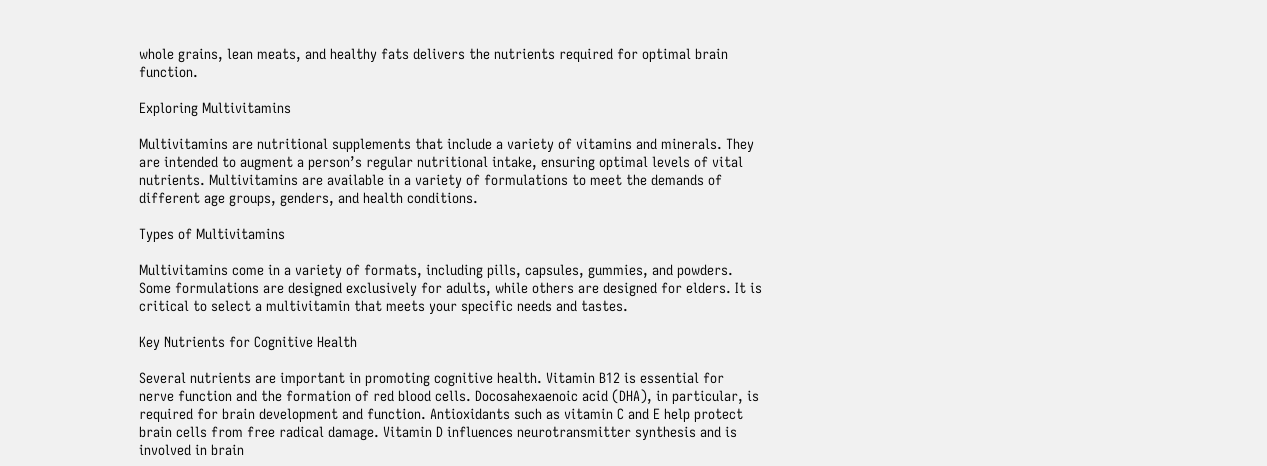whole grains, lean meats, and healthy fats delivers the nutrients required for optimal brain function.

Exploring Multivitamins

Multivitamins are nutritional supplements that include a variety of vitamins and minerals. They are intended to augment a person’s regular nutritional intake, ensuring optimal levels of vital nutrients. Multivitamins are available in a variety of formulations to meet the demands of different age groups, genders, and health conditions.

Types of Multivitamins

Multivitamins come in a variety of formats, including pills, capsules, gummies, and powders. Some formulations are designed exclusively for adults, while others are designed for elders. It is critical to select a multivitamin that meets your specific needs and tastes.

Key Nutrients for Cognitive Health

Several nutrients are important in promoting cognitive health. Vitamin B12 is essential for nerve function and the formation of red blood cells. Docosahexaenoic acid (DHA), in particular, is required for brain development and function. Antioxidants such as vitamin C and E help protect brain cells from free radical damage. Vitamin D influences neurotransmitter synthesis and is involved in brain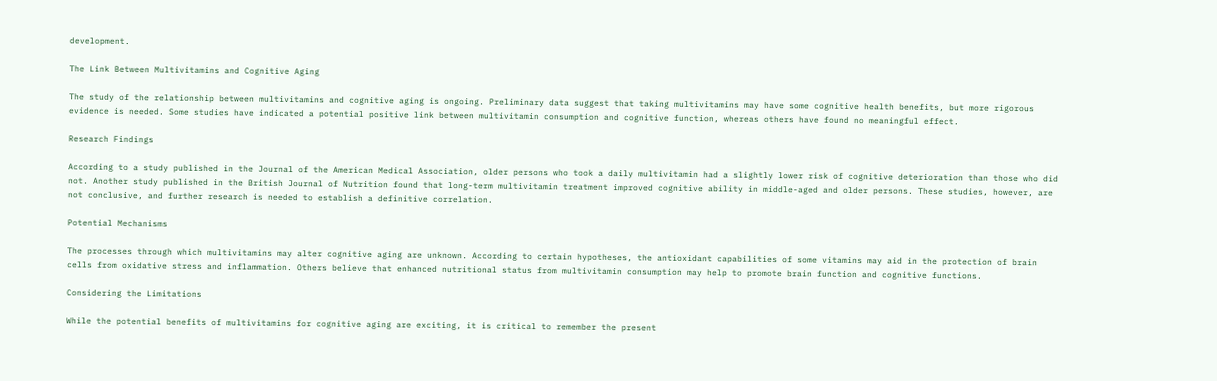development.

The Link Between Multivitamins and Cognitive Aging

The study of the relationship between multivitamins and cognitive aging is ongoing. Preliminary data suggest that taking multivitamins may have some cognitive health benefits, but more rigorous evidence is needed. Some studies have indicated a potential positive link between multivitamin consumption and cognitive function, whereas others have found no meaningful effect.

Research Findings

According to a study published in the Journal of the American Medical Association, older persons who took a daily multivitamin had a slightly lower risk of cognitive deterioration than those who did not. Another study published in the British Journal of Nutrition found that long-term multivitamin treatment improved cognitive ability in middle-aged and older persons. These studies, however, are not conclusive, and further research is needed to establish a definitive correlation.

Potential Mechanisms

The processes through which multivitamins may alter cognitive aging are unknown. According to certain hypotheses, the antioxidant capabilities of some vitamins may aid in the protection of brain cells from oxidative stress and inflammation. Others believe that enhanced nutritional status from multivitamin consumption may help to promote brain function and cognitive functions.

Considering the Limitations

While the potential benefits of multivitamins for cognitive aging are exciting, it is critical to remember the present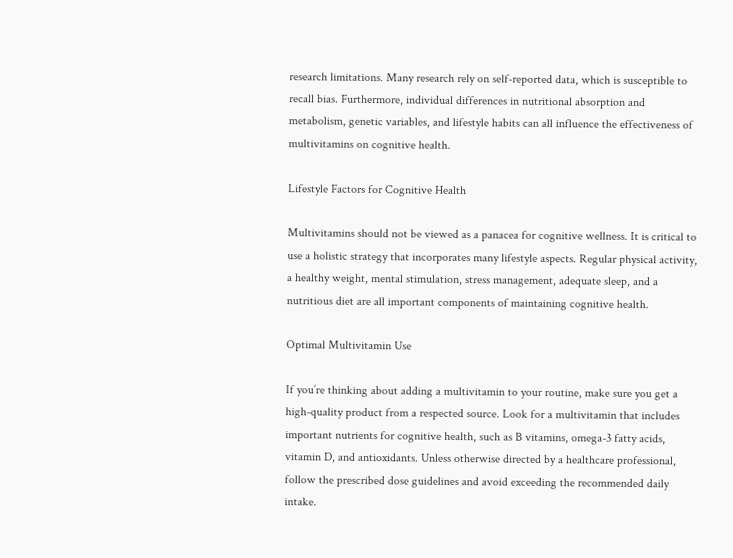research limitations. Many research rely on self-reported data, which is susceptible to recall bias. Furthermore, individual differences in nutritional absorption and metabolism, genetic variables, and lifestyle habits can all influence the effectiveness of multivitamins on cognitive health.

Lifestyle Factors for Cognitive Health

Multivitamins should not be viewed as a panacea for cognitive wellness. It is critical to use a holistic strategy that incorporates many lifestyle aspects. Regular physical activity, a healthy weight, mental stimulation, stress management, adequate sleep, and a nutritious diet are all important components of maintaining cognitive health.

Optimal Multivitamin Use

If you’re thinking about adding a multivitamin to your routine, make sure you get a high-quality product from a respected source. Look for a multivitamin that includes important nutrients for cognitive health, such as B vitamins, omega-3 fatty acids, vitamin D, and antioxidants. Unless otherwise directed by a healthcare professional, follow the prescribed dose guidelines and avoid exceeding the recommended daily intake.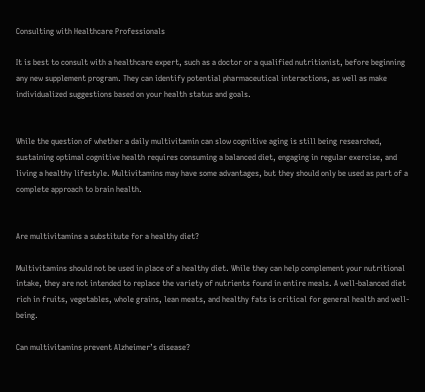Consulting with Healthcare Professionals

It is best to consult with a healthcare expert, such as a doctor or a qualified nutritionist, before beginning any new supplement program. They can identify potential pharmaceutical interactions, as well as make individualized suggestions based on your health status and goals.


While the question of whether a daily multivitamin can slow cognitive aging is still being researched, sustaining optimal cognitive health requires consuming a balanced diet, engaging in regular exercise, and living a healthy lifestyle. Multivitamins may have some advantages, but they should only be used as part of a complete approach to brain health.


Are multivitamins a substitute for a healthy diet?

Multivitamins should not be used in place of a healthy diet. While they can help complement your nutritional intake, they are not intended to replace the variety of nutrients found in entire meals. A well-balanced diet rich in fruits, vegetables, whole grains, lean meats, and healthy fats is critical for general health and well-being.

Can multivitamins prevent Alzheimer’s disease?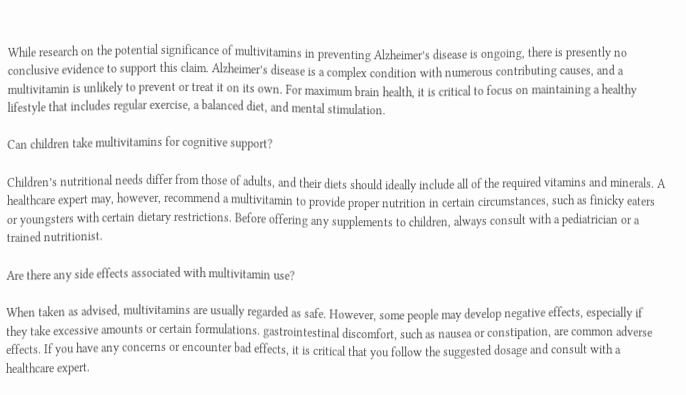While research on the potential significance of multivitamins in preventing Alzheimer’s disease is ongoing, there is presently no conclusive evidence to support this claim. Alzheimer’s disease is a complex condition with numerous contributing causes, and a multivitamin is unlikely to prevent or treat it on its own. For maximum brain health, it is critical to focus on maintaining a healthy lifestyle that includes regular exercise, a balanced diet, and mental stimulation.

Can children take multivitamins for cognitive support?

Children’s nutritional needs differ from those of adults, and their diets should ideally include all of the required vitamins and minerals. A healthcare expert may, however, recommend a multivitamin to provide proper nutrition in certain circumstances, such as finicky eaters or youngsters with certain dietary restrictions. Before offering any supplements to children, always consult with a pediatrician or a trained nutritionist.

Are there any side effects associated with multivitamin use?

When taken as advised, multivitamins are usually regarded as safe. However, some people may develop negative effects, especially if they take excessive amounts or certain formulations. gastrointestinal discomfort, such as nausea or constipation, are common adverse effects. If you have any concerns or encounter bad effects, it is critical that you follow the suggested dosage and consult with a healthcare expert.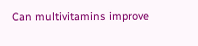Can multivitamins improve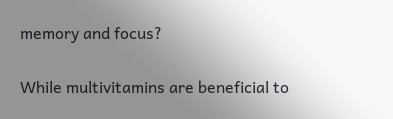memory and focus?

While multivitamins are beneficial to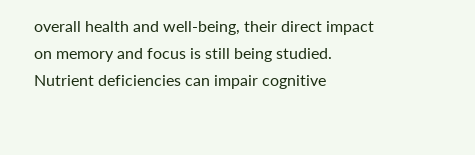overall health and well-being, their direct impact on memory and focus is still being studied. Nutrient deficiencies can impair cognitive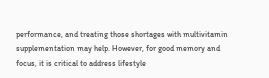performance, and treating those shortages with multivitamin supplementation may help. However, for good memory and focus, it is critical to address lifestyle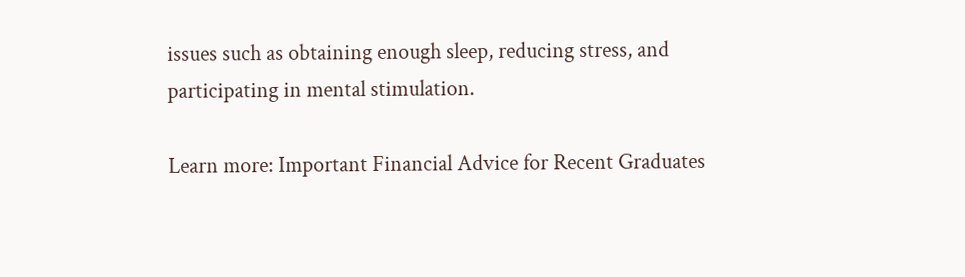issues such as obtaining enough sleep, reducing stress, and participating in mental stimulation.

Learn more: Important Financial Advice for Recent Graduates